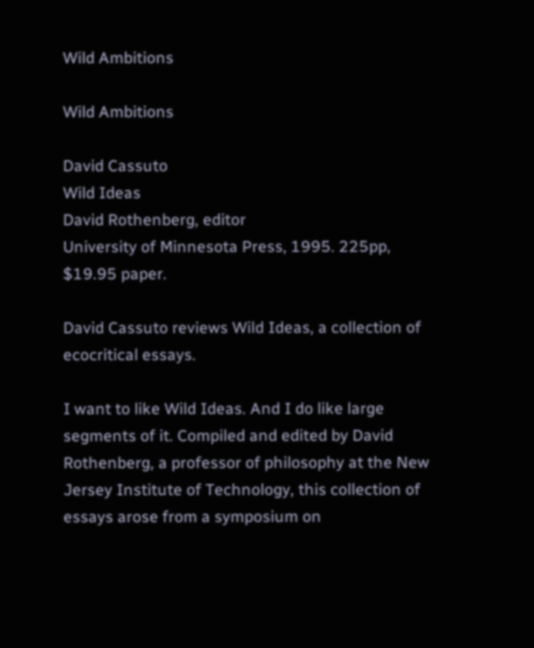Wild Ambitions

Wild Ambitions

David Cassuto
Wild Ideas
David Rothenberg, editor
University of Minnesota Press, 1995. 225pp, $19.95 paper.

David Cassuto reviews Wild Ideas, a collection of ecocritical essays.

I want to like Wild Ideas. And I do like large segments of it. Compiled and edited by David Rothenberg, a professor of philosophy at the New Jersey Institute of Technology, this collection of essays arose from a symposium on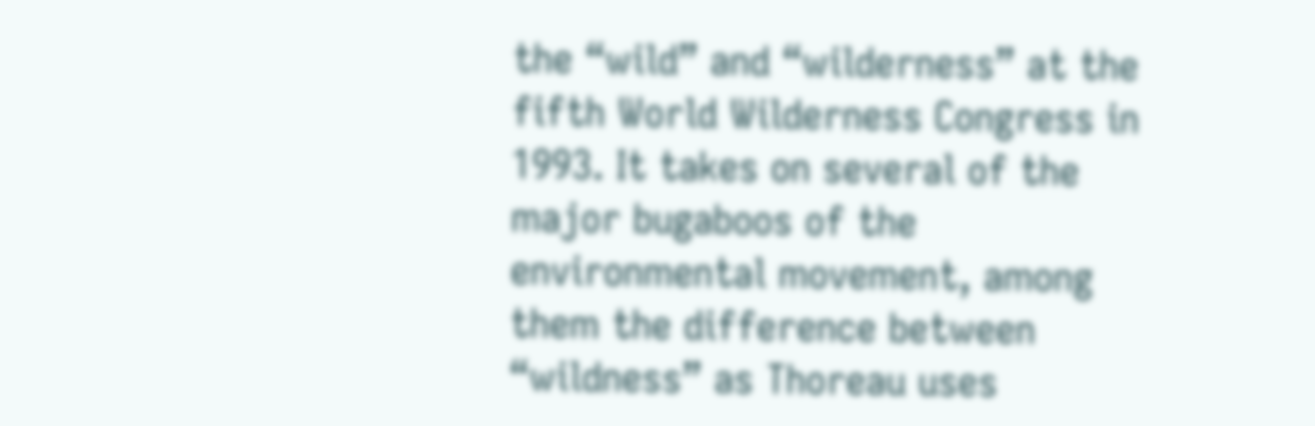the “wild” and “wilderness” at the fifth World Wilderness Congress in 1993. It takes on several of the major bugaboos of the environmental movement, among them the difference between “wildness” as Thoreau uses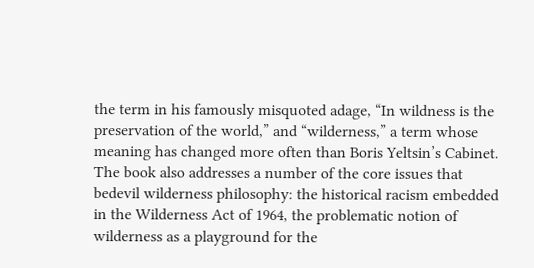the term in his famously misquoted adage, “In wildness is the preservation of the world,” and “wilderness,” a term whose meaning has changed more often than Boris Yeltsin’s Cabinet. The book also addresses a number of the core issues that bedevil wilderness philosophy: the historical racism embedded in the Wilderness Act of 1964, the problematic notion of wilderness as a playground for the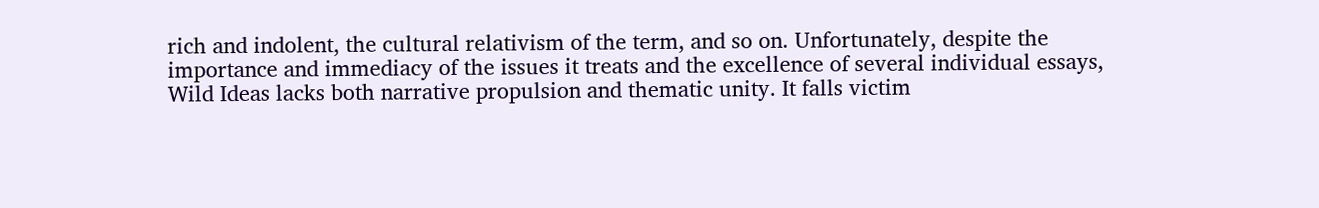rich and indolent, the cultural relativism of the term, and so on. Unfortunately, despite the importance and immediacy of the issues it treats and the excellence of several individual essays, Wild Ideas lacks both narrative propulsion and thematic unity. It falls victim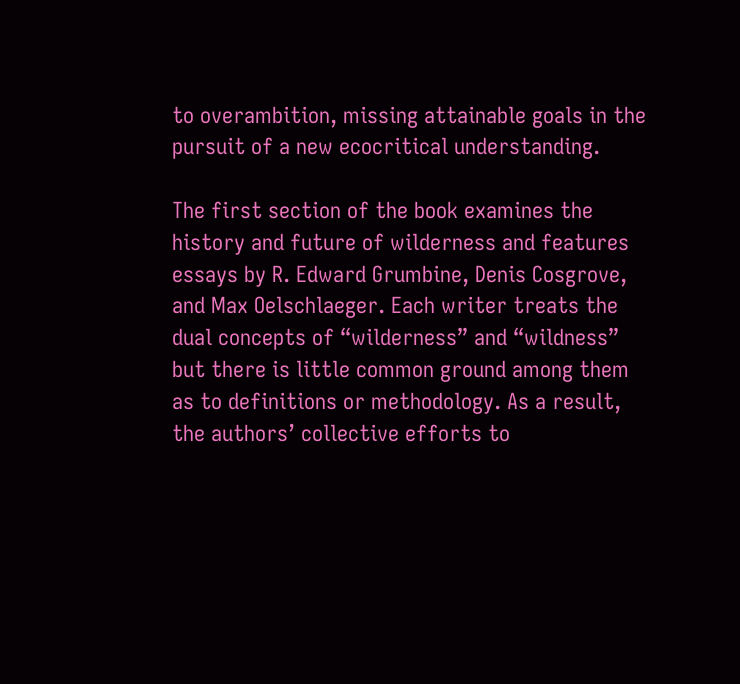to overambition, missing attainable goals in the pursuit of a new ecocritical understanding.

The first section of the book examines the history and future of wilderness and features essays by R. Edward Grumbine, Denis Cosgrove, and Max Oelschlaeger. Each writer treats the dual concepts of “wilderness” and “wildness” but there is little common ground among them as to definitions or methodology. As a result, the authors’ collective efforts to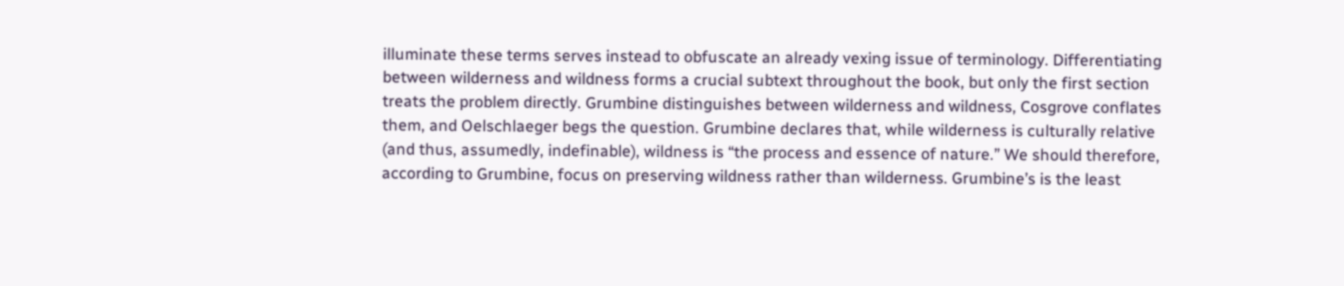illuminate these terms serves instead to obfuscate an already vexing issue of terminology. Differentiating between wilderness and wildness forms a crucial subtext throughout the book, but only the first section treats the problem directly. Grumbine distinguishes between wilderness and wildness, Cosgrove conflates them, and Oelschlaeger begs the question. Grumbine declares that, while wilderness is culturally relative (and thus, assumedly, indefinable), wildness is “the process and essence of nature.” We should therefore, according to Grumbine, focus on preserving wildness rather than wilderness. Grumbine’s is the least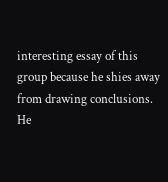interesting essay of this group because he shies away from drawing conclusions. He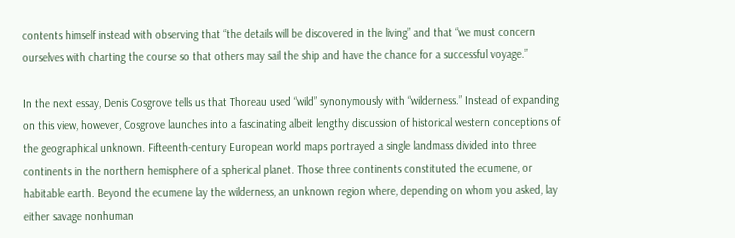contents himself instead with observing that “the details will be discovered in the living” and that “we must concern ourselves with charting the course so that others may sail the ship and have the chance for a successful voyage.”

In the next essay, Denis Cosgrove tells us that Thoreau used “wild” synonymously with “wilderness.” Instead of expanding on this view, however, Cosgrove launches into a fascinating albeit lengthy discussion of historical western conceptions of the geographical unknown. Fifteenth-century European world maps portrayed a single landmass divided into three continents in the northern hemisphere of a spherical planet. Those three continents constituted the ecumene, or habitable earth. Beyond the ecumene lay the wilderness, an unknown region where, depending on whom you asked, lay either savage nonhuman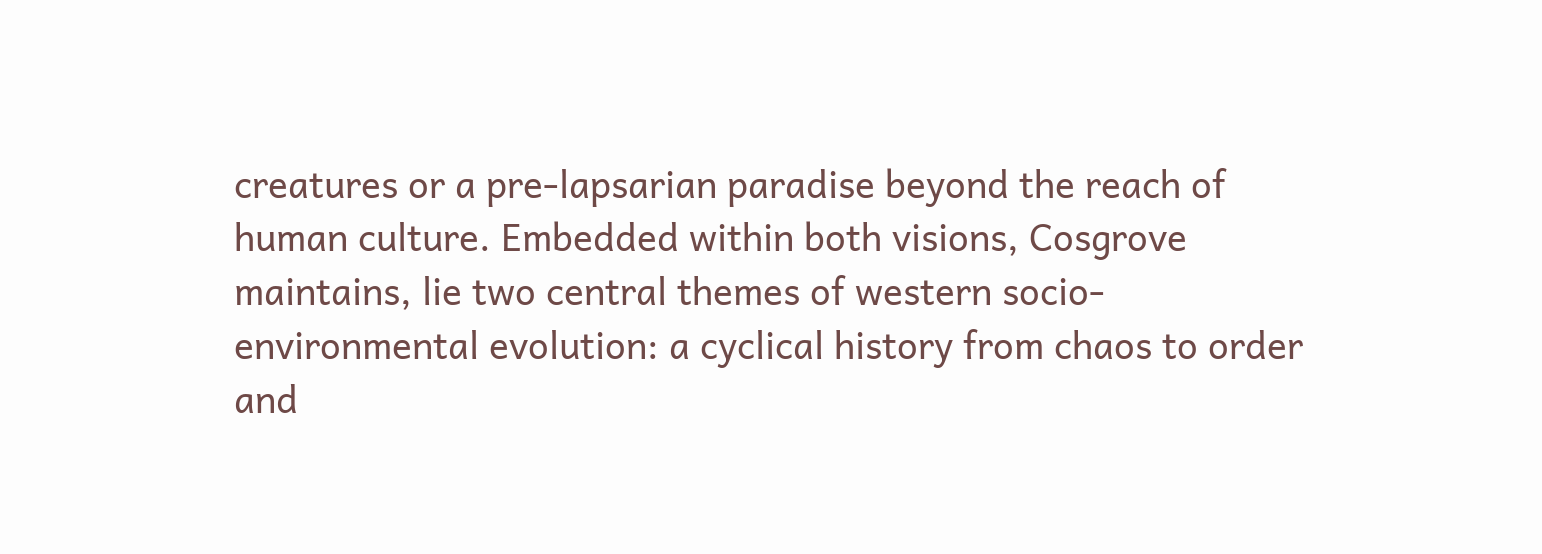creatures or a pre-lapsarian paradise beyond the reach of human culture. Embedded within both visions, Cosgrove maintains, lie two central themes of western socio-environmental evolution: a cyclical history from chaos to order and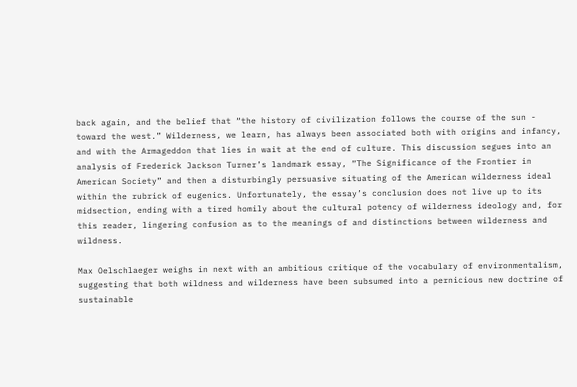back again, and the belief that “the history of civilization follows the course of the sun - toward the west.” Wilderness, we learn, has always been associated both with origins and infancy, and with the Armageddon that lies in wait at the end of culture. This discussion segues into an analysis of Frederick Jackson Turner’s landmark essay, “The Significance of the Frontier in American Society” and then a disturbingly persuasive situating of the American wilderness ideal within the rubrick of eugenics. Unfortunately, the essay’s conclusion does not live up to its midsection, ending with a tired homily about the cultural potency of wilderness ideology and, for this reader, lingering confusion as to the meanings of and distinctions between wilderness and wildness.

Max Oelschlaeger weighs in next with an ambitious critique of the vocabulary of environmentalism, suggesting that both wildness and wilderness have been subsumed into a pernicious new doctrine of sustainable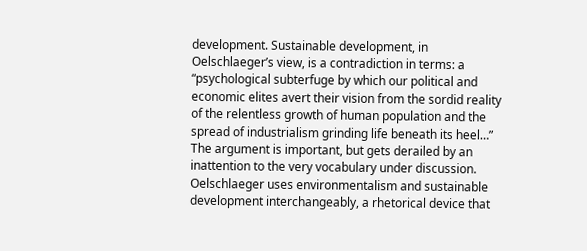development. Sustainable development, in Oelschlaeger’s view, is a contradiction in terms: a “psychological subterfuge by which our political and economic elites avert their vision from the sordid reality of the relentless growth of human population and the spread of industrialism grinding life beneath its heel…” The argument is important, but gets derailed by an inattention to the very vocabulary under discussion. Oelschlaeger uses environmentalism and sustainable development interchangeably, a rhetorical device that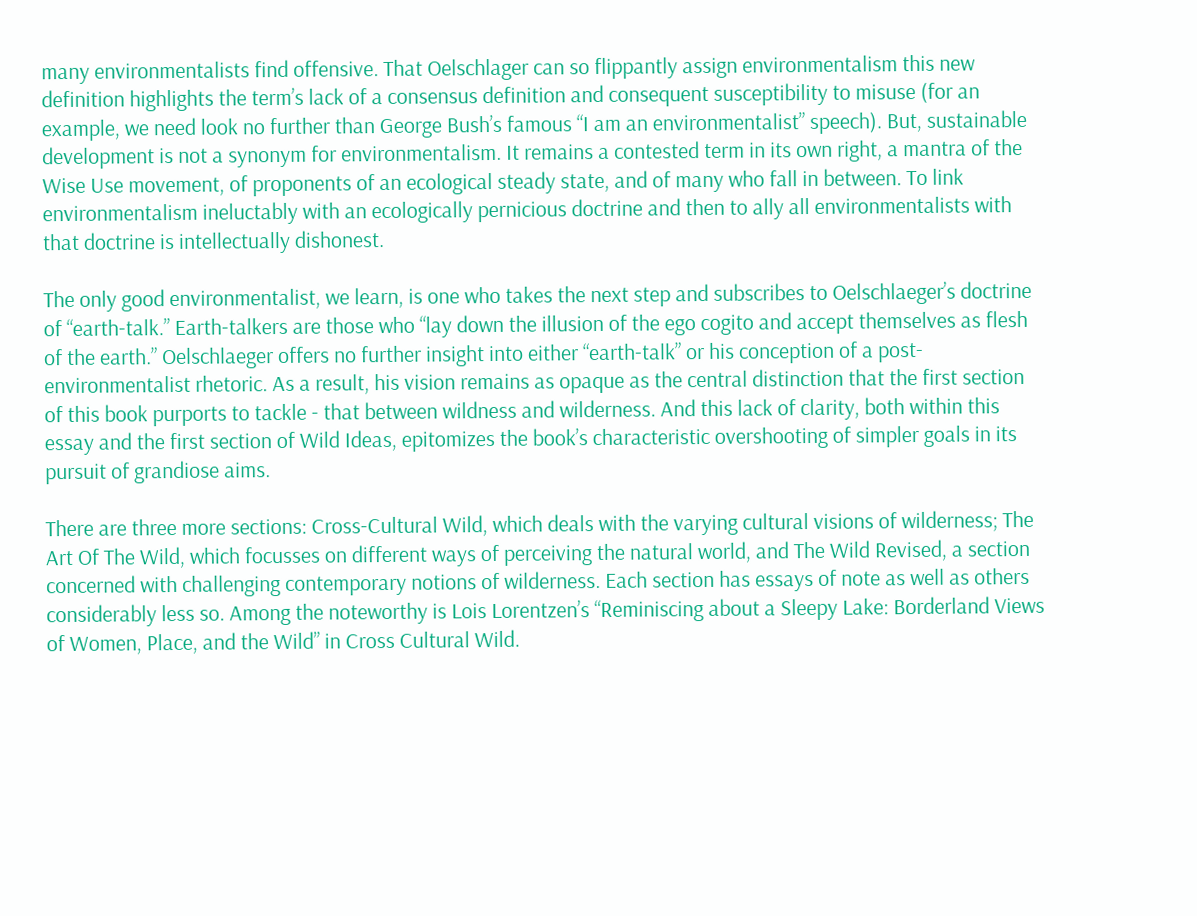many environmentalists find offensive. That Oelschlager can so flippantly assign environmentalism this new definition highlights the term’s lack of a consensus definition and consequent susceptibility to misuse (for an example, we need look no further than George Bush’s famous “I am an environmentalist” speech). But, sustainable development is not a synonym for environmentalism. It remains a contested term in its own right, a mantra of the Wise Use movement, of proponents of an ecological steady state, and of many who fall in between. To link environmentalism ineluctably with an ecologically pernicious doctrine and then to ally all environmentalists with that doctrine is intellectually dishonest.

The only good environmentalist, we learn, is one who takes the next step and subscribes to Oelschlaeger’s doctrine of “earth-talk.” Earth-talkers are those who “lay down the illusion of the ego cogito and accept themselves as flesh of the earth.” Oelschlaeger offers no further insight into either “earth-talk” or his conception of a post-environmentalist rhetoric. As a result, his vision remains as opaque as the central distinction that the first section of this book purports to tackle - that between wildness and wilderness. And this lack of clarity, both within this essay and the first section of Wild Ideas, epitomizes the book’s characteristic overshooting of simpler goals in its pursuit of grandiose aims.

There are three more sections: Cross-Cultural Wild, which deals with the varying cultural visions of wilderness; The Art Of The Wild, which focusses on different ways of perceiving the natural world, and The Wild Revised, a section concerned with challenging contemporary notions of wilderness. Each section has essays of note as well as others considerably less so. Among the noteworthy is Lois Lorentzen’s “Reminiscing about a Sleepy Lake: Borderland Views of Women, Place, and the Wild” in Cross Cultural Wild.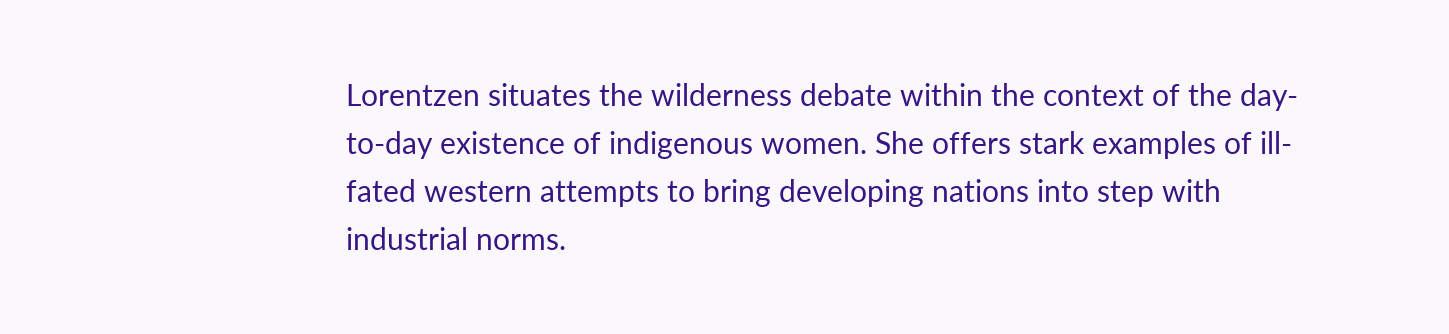Lorentzen situates the wilderness debate within the context of the day-to-day existence of indigenous women. She offers stark examples of ill-fated western attempts to bring developing nations into step with industrial norms.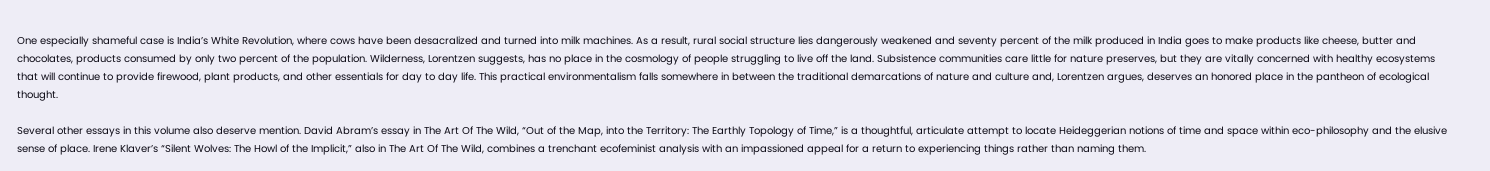One especially shameful case is India’s White Revolution, where cows have been desacralized and turned into milk machines. As a result, rural social structure lies dangerously weakened and seventy percent of the milk produced in India goes to make products like cheese, butter and chocolates, products consumed by only two percent of the population. Wilderness, Lorentzen suggests, has no place in the cosmology of people struggling to live off the land. Subsistence communities care little for nature preserves, but they are vitally concerned with healthy ecosystems that will continue to provide firewood, plant products, and other essentials for day to day life. This practical environmentalism falls somewhere in between the traditional demarcations of nature and culture and, Lorentzen argues, deserves an honored place in the pantheon of ecological thought.

Several other essays in this volume also deserve mention. David Abram’s essay in The Art Of The Wild, “Out of the Map, into the Territory: The Earthly Topology of Time,” is a thoughtful, articulate attempt to locate Heideggerian notions of time and space within eco-philosophy and the elusive sense of place. Irene Klaver’s “Silent Wolves: The Howl of the Implicit,” also in The Art Of The Wild, combines a trenchant ecofeminist analysis with an impassioned appeal for a return to experiencing things rather than naming them.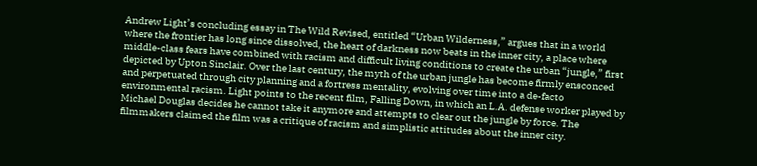Andrew Light’s concluding essay in The Wild Revised, entitled “Urban Wilderness,” argues that in a world where the frontier has long since dissolved, the heart of darkness now beats in the inner city, a place where middle-class fears have combined with racism and difficult living conditions to create the urban “jungle,” first depicted by Upton Sinclair. Over the last century, the myth of the urban jungle has become firmly ensconced and perpetuated through city planning and a fortress mentality, evolving over time into a de-facto environmental racism. Light points to the recent film, Falling Down, in which an L.A. defense worker played by Michael Douglas decides he cannot take it anymore and attempts to clear out the jungle by force. The filmmakers claimed the film was a critique of racism and simplistic attitudes about the inner city.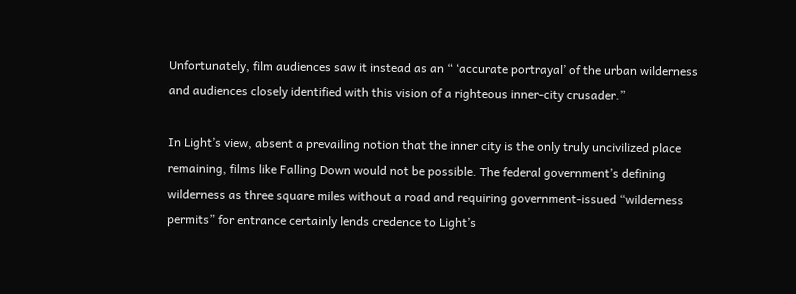Unfortunately, film audiences saw it instead as an “ ‘accurate portrayal’ of the urban wilderness and audiences closely identified with this vision of a righteous inner-city crusader.”

In Light’s view, absent a prevailing notion that the inner city is the only truly uncivilized place remaining, films like Falling Down would not be possible. The federal government’s defining wilderness as three square miles without a road and requiring government-issued “wilderness permits” for entrance certainly lends credence to Light’s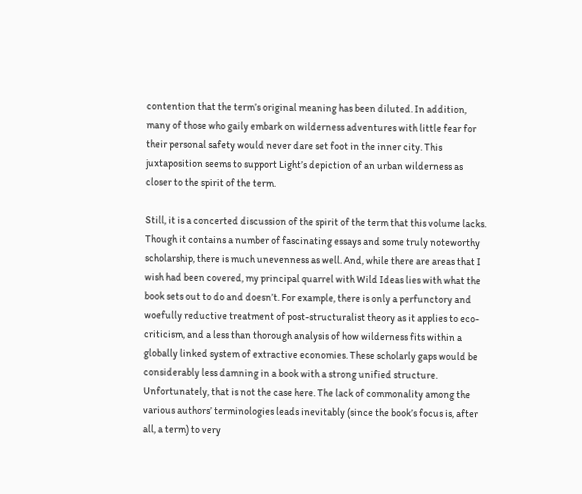contention that the term’s original meaning has been diluted. In addition, many of those who gaily embark on wilderness adventures with little fear for their personal safety would never dare set foot in the inner city. This juxtaposition seems to support Light’s depiction of an urban wilderness as closer to the spirit of the term.

Still, it is a concerted discussion of the spirit of the term that this volume lacks. Though it contains a number of fascinating essays and some truly noteworthy scholarship, there is much unevenness as well. And, while there are areas that I wish had been covered, my principal quarrel with Wild Ideas lies with what the book sets out to do and doesn’t. For example, there is only a perfunctory and woefully reductive treatment of post-structuralist theory as it applies to eco-criticism, and a less than thorough analysis of how wilderness fits within a globally linked system of extractive economies. These scholarly gaps would be considerably less damning in a book with a strong unified structure. Unfortunately, that is not the case here. The lack of commonality among the various authors’ terminologies leads inevitably (since the book’s focus is, after all, a term) to very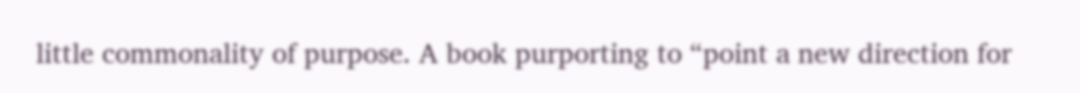little commonality of purpose. A book purporting to “point a new direction for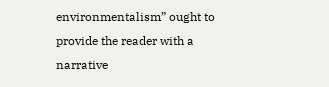environmentalism” ought to provide the reader with a narrative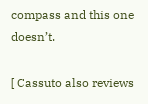compass and this one doesn’t.

[ Cassuto also reviews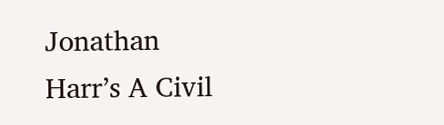Jonathan Harr’s A Civil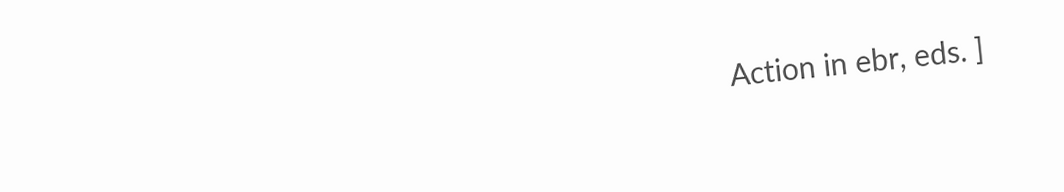Action in ebr, eds. ]